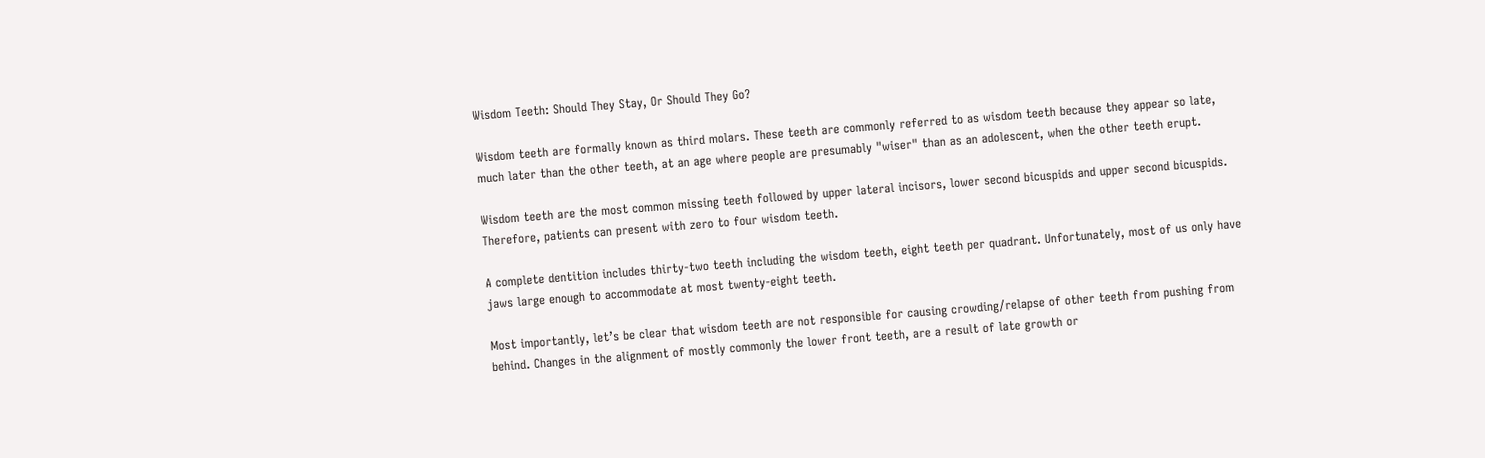Wisdom Teeth: Should They Stay, Or Should They Go?

Wisdom teeth are formally known as third molars. These teeth are commonly referred to as wisdom teeth because they appear so late, much later than the other teeth, at an age where people are presumably "wiser" than as an adolescent, when the other teeth erupt.

Wisdom teeth are the most common missing teeth followed by upper lateral incisors, lower second bicuspids and upper second bicuspids. Therefore, patients can present with zero to four wisdom teeth.

A complete dentition includes thirty-two teeth including the wisdom teeth, eight teeth per quadrant. Unfortunately, most of us only have jaws large enough to accommodate at most twenty-eight teeth.

Most importantly, let’s be clear that wisdom teeth are not responsible for causing crowding/relapse of other teeth from pushing from behind. Changes in the alignment of mostly commonly the lower front teeth, are a result of late growth or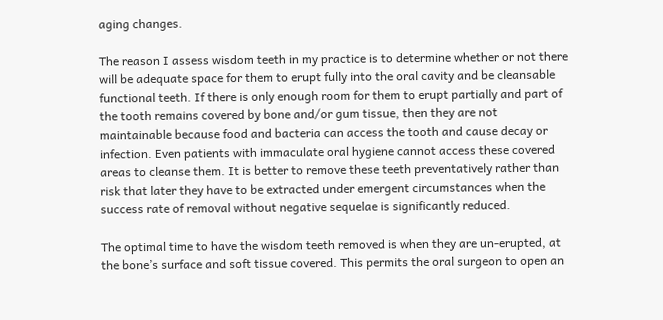aging changes.

The reason I assess wisdom teeth in my practice is to determine whether or not there will be adequate space for them to erupt fully into the oral cavity and be cleansable functional teeth. If there is only enough room for them to erupt partially and part of the tooth remains covered by bone and/or gum tissue, then they are not maintainable because food and bacteria can access the tooth and cause decay or infection. Even patients with immaculate oral hygiene cannot access these covered areas to cleanse them. It is better to remove these teeth preventatively rather than risk that later they have to be extracted under emergent circumstances when the success rate of removal without negative sequelae is significantly reduced.

The optimal time to have the wisdom teeth removed is when they are un-erupted, at the bone’s surface and soft tissue covered. This permits the oral surgeon to open an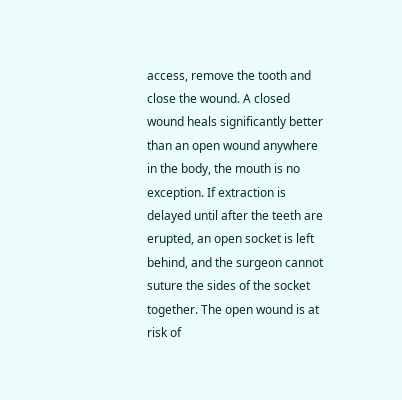access, remove the tooth and close the wound. A closed wound heals significantly better than an open wound anywhere in the body, the mouth is no exception. If extraction is delayed until after the teeth are erupted, an open socket is left behind, and the surgeon cannot suture the sides of the socket together. The open wound is at risk of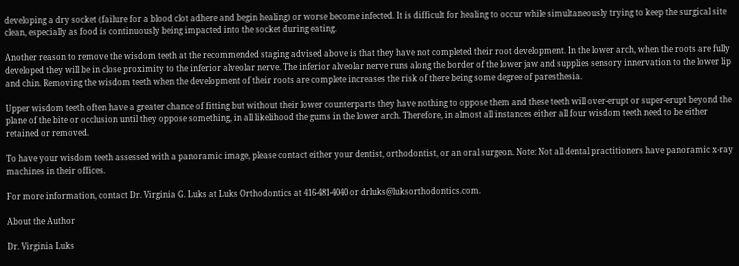developing a dry socket (failure for a blood clot adhere and begin healing) or worse become infected. It is difficult for healing to occur while simultaneously trying to keep the surgical site clean, especially as food is continuously being impacted into the socket during eating.

Another reason to remove the wisdom teeth at the recommended staging advised above is that they have not completed their root development. In the lower arch, when the roots are fully developed they will be in close proximity to the inferior alveolar nerve. The inferior alveolar nerve runs along the border of the lower jaw and supplies sensory innervation to the lower lip and chin. Removing the wisdom teeth when the development of their roots are complete increases the risk of there being some degree of paresthesia.

Upper wisdom teeth often have a greater chance of fitting but without their lower counterparts they have nothing to oppose them and these teeth will over-erupt or super-erupt beyond the plane of the bite or occlusion until they oppose something, in all likelihood the gums in the lower arch. Therefore, in almost all instances either all four wisdom teeth need to be either retained or removed.

To have your wisdom teeth assessed with a panoramic image, please contact either your dentist, orthodontist, or an oral surgeon. Note: Not all dental practitioners have panoramic x-ray machines in their offices.

For more information, contact Dr. Virginia G. Luks at Luks Orthodontics at 416-481-4040 or drluks@luksorthodontics.com.

About the Author

Dr. Virginia Luks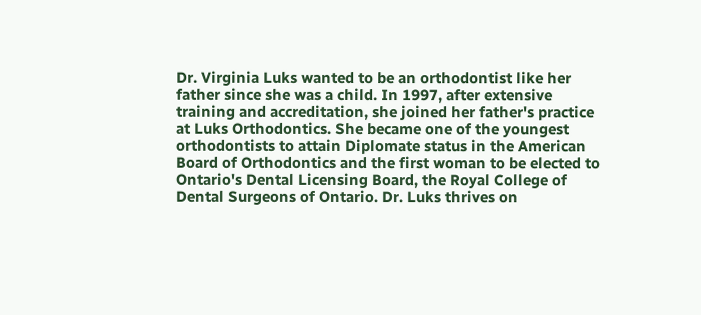Dr. Virginia Luks wanted to be an orthodontist like her father since she was a child. In 1997, after extensive training and accreditation, she joined her father's practice at Luks Orthodontics. She became one of the youngest orthodontists to attain Diplomate status in the American Board of Orthodontics and the first woman to be elected to Ontario's Dental Licensing Board, the Royal College of Dental Surgeons of Ontario. Dr. Luks thrives on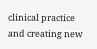clinical practice and creating new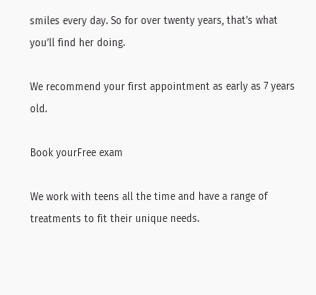smiles every day. So for over twenty years, that’s what you’ll find her doing.

We recommend your first appointment as early as 7 years old.

Book yourFree exam

We work with teens all the time and have a range of treatments to fit their unique needs.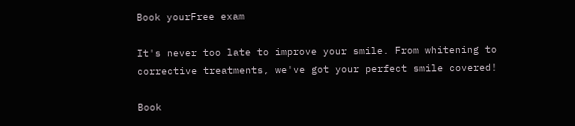Book yourFree exam

It's never too late to improve your smile. From whitening to corrective treatments, we've got your perfect smile covered!

Book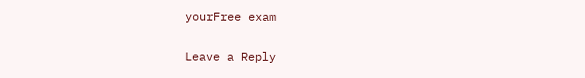yourFree exam

Leave a Reply